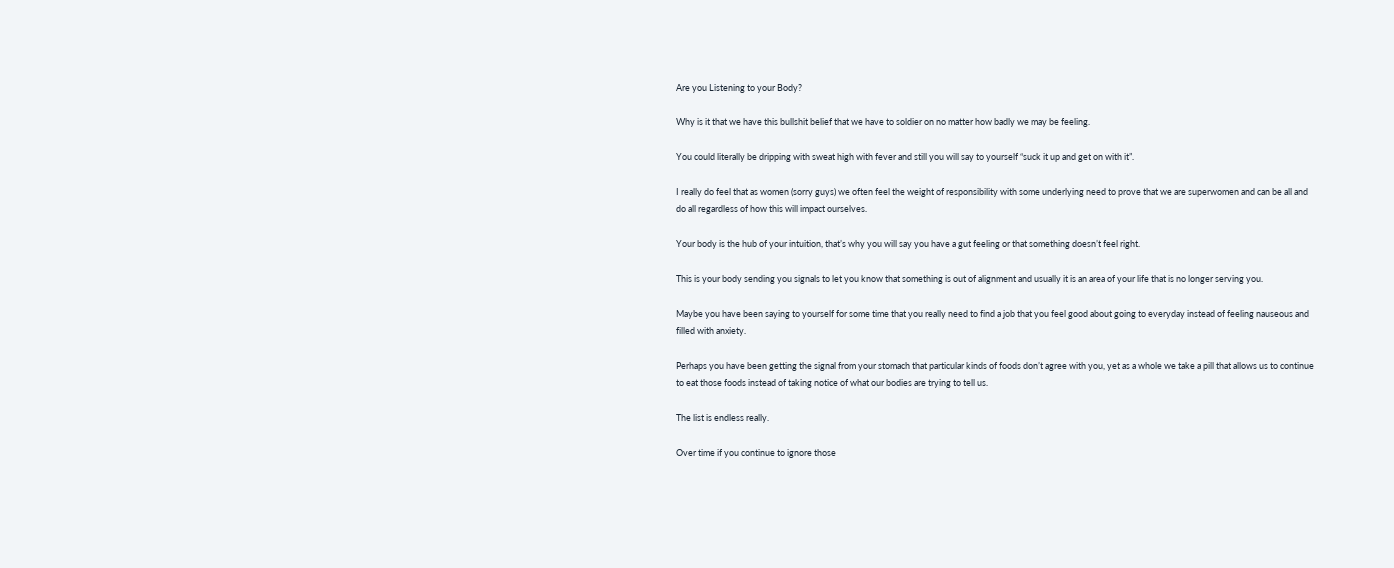Are you Listening to your Body?

Why is it that we have this bullshit belief that we have to soldier on no matter how badly we may be feeling.

You could literally be dripping with sweat high with fever and still you will say to yourself “suck it up and get on with it”.

I really do feel that as women (sorry guys) we often feel the weight of responsibility with some underlying need to prove that we are superwomen and can be all and do all regardless of how this will impact ourselves.

Your body is the hub of your intuition, that’s why you will say you have a gut feeling or that something doesn’t feel right.

This is your body sending you signals to let you know that something is out of alignment and usually it is an area of your life that is no longer serving you.

Maybe you have been saying to yourself for some time that you really need to find a job that you feel good about going to everyday instead of feeling nauseous and filled with anxiety.

Perhaps you have been getting the signal from your stomach that particular kinds of foods don’t agree with you, yet as a whole we take a pill that allows us to continue to eat those foods instead of taking notice of what our bodies are trying to tell us.

The list is endless really.

Over time if you continue to ignore those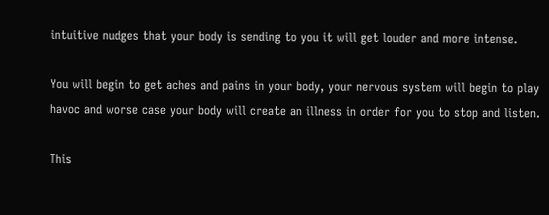intuitive nudges that your body is sending to you it will get louder and more intense.

You will begin to get aches and pains in your body, your nervous system will begin to play havoc and worse case your body will create an illness in order for you to stop and listen.

This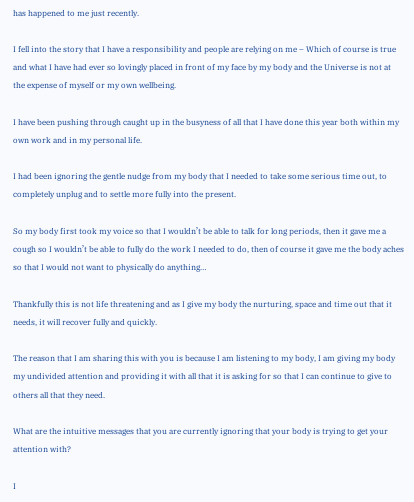has happened to me just recently.

I fell into the story that I have a responsibility and people are relying on me – Which of course is true and what I have had ever so lovingly placed in front of my face by my body and the Universe is not at the expense of myself or my own wellbeing.

I have been pushing through caught up in the busyness of all that I have done this year both within my own work and in my personal life.

I had been ignoring the gentle nudge from my body that I needed to take some serious time out, to completely unplug and to settle more fully into the present.

So my body first took my voice so that I wouldn’t be able to talk for long periods, then it gave me a cough so I wouldn’t be able to fully do the work I needed to do, then of course it gave me the body aches so that I would not want to physically do anything…

Thankfully this is not life threatening and as I give my body the nurturing, space and time out that it needs, it will recover fully and quickly.

The reason that I am sharing this with you is because I am listening to my body, I am giving my body my undivided attention and providing it with all that it is asking for so that I can continue to give to others all that they need.

What are the intuitive messages that you are currently ignoring that your body is trying to get your attention with?

I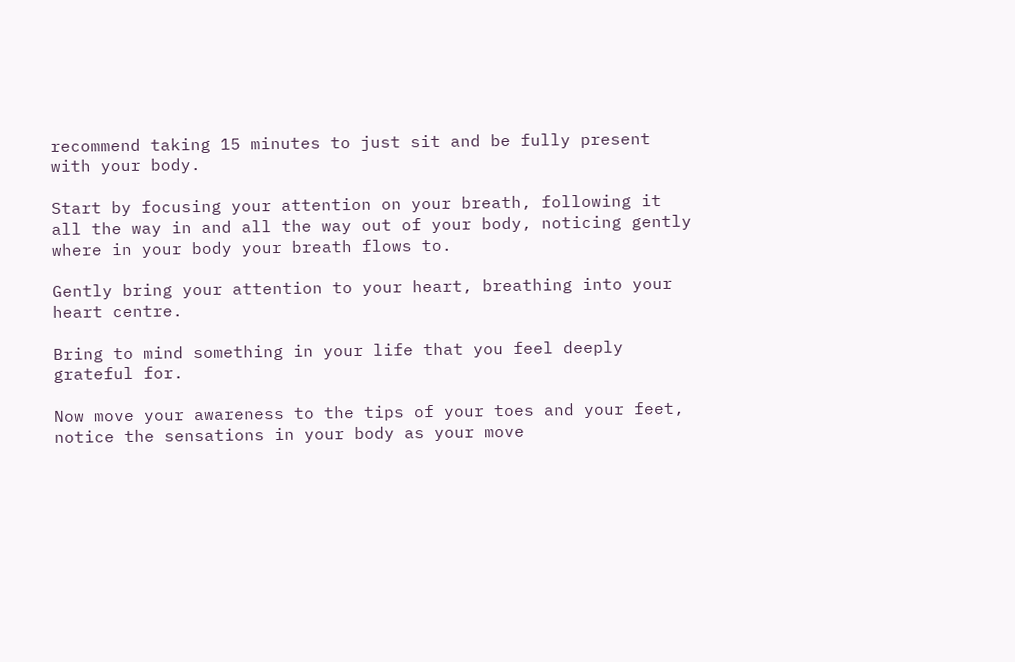recommend taking 15 minutes to just sit and be fully present with your body.

Start by focusing your attention on your breath, following it all the way in and all the way out of your body, noticing gently where in your body your breath flows to.

Gently bring your attention to your heart, breathing into your heart centre.

Bring to mind something in your life that you feel deeply grateful for.

Now move your awareness to the tips of your toes and your feet, notice the sensations in your body as your move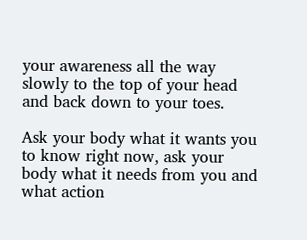your awareness all the way slowly to the top of your head and back down to your toes.

Ask your body what it wants you to know right now, ask your body what it needs from you and what action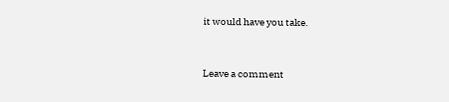it would have you take.



Leave a comment